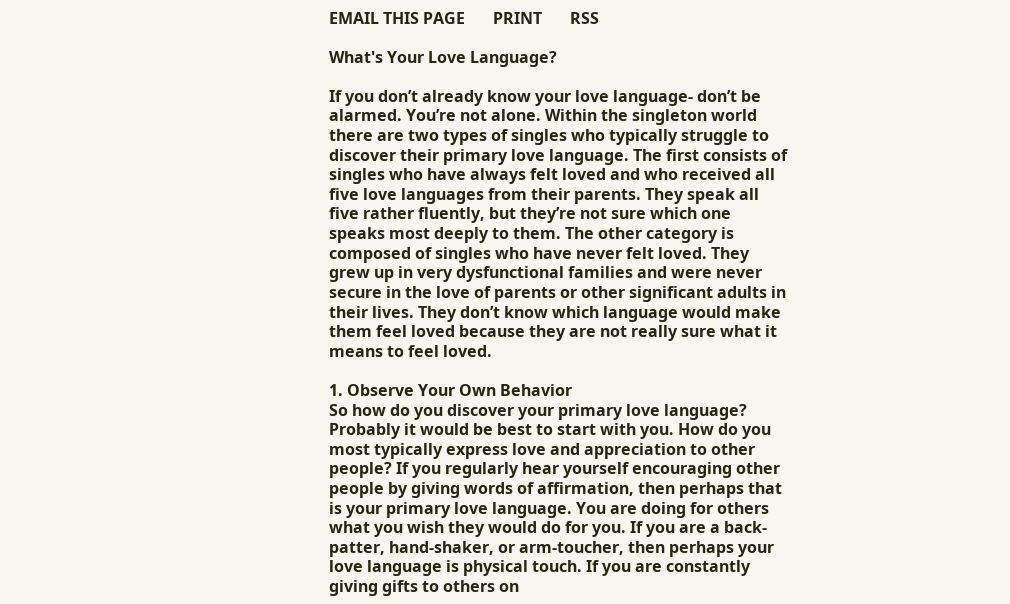EMAIL THIS PAGE       PRINT       RSS

What's Your Love Language?

If you don’t already know your love language- don’t be alarmed. You’re not alone. Within the singleton world there are two types of singles who typically struggle to discover their primary love language. The first consists of singles who have always felt loved and who received all five love languages from their parents. They speak all five rather fluently, but they’re not sure which one speaks most deeply to them. The other category is composed of singles who have never felt loved. They grew up in very dysfunctional families and were never secure in the love of parents or other significant adults in their lives. They don’t know which language would make them feel loved because they are not really sure what it means to feel loved.

1. Observe Your Own Behavior
So how do you discover your primary love language? Probably it would be best to start with you. How do you most typically express love and appreciation to other people? If you regularly hear yourself encouraging other people by giving words of affirmation, then perhaps that is your primary love language. You are doing for others what you wish they would do for you. If you are a back-patter, hand-shaker, or arm-toucher, then perhaps your love language is physical touch. If you are constantly giving gifts to others on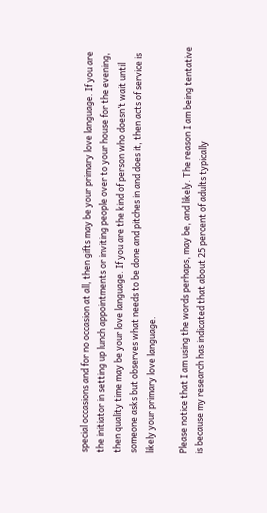special occasions and for no occasion at all, then gifts may be your primary love language. If you are the initiator in setting up lunch appointments or inviting people over to your house for the evening, then quality time may be your love language. If you are the kind of person who doesn’t wait until someone asks but observes what needs to be done and pitches in and does it, then acts of service is likely your primary love language.

Please notice that I am using the words perhaps, may be, and likely. The reason I am being tentative is because my research has indicated that about 25 percent of adults typically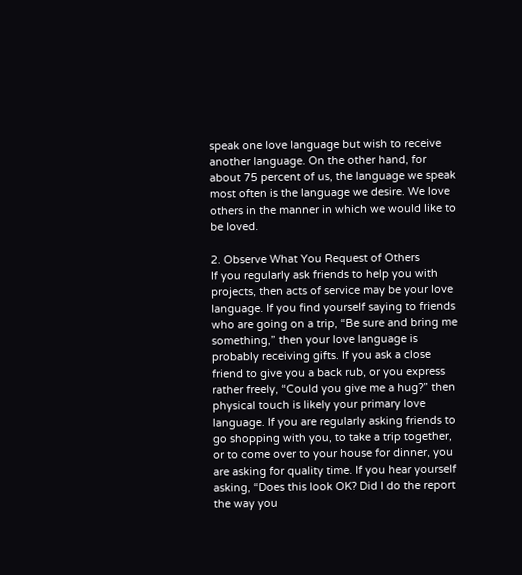speak one love language but wish to receive another language. On the other hand, for about 75 percent of us, the language we speak most often is the language we desire. We love others in the manner in which we would like to be loved.

2. Observe What You Request of Others
If you regularly ask friends to help you with projects, then acts of service may be your love language. If you find yourself saying to friends who are going on a trip, “Be sure and bring me something,” then your love language is probably receiving gifts. If you ask a close friend to give you a back rub, or you express rather freely, “Could you give me a hug?” then physical touch is likely your primary love language. If you are regularly asking friends to go shopping with you, to take a trip together, or to come over to your house for dinner, you are asking for quality time. If you hear yourself asking, “Does this look OK? Did I do the report the way you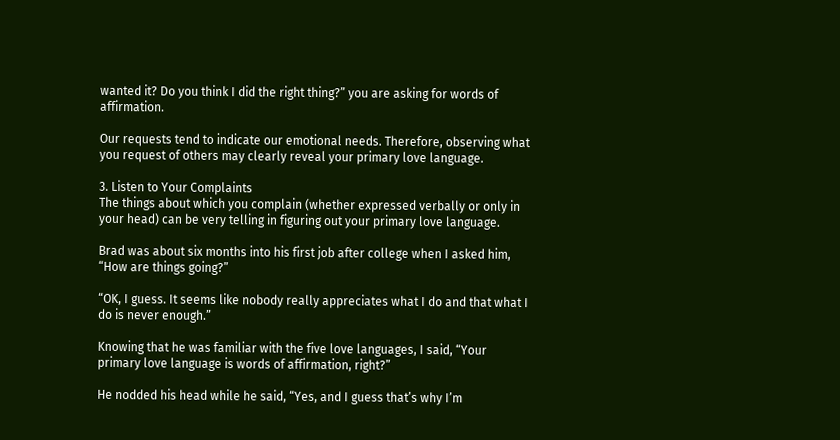wanted it? Do you think I did the right thing?” you are asking for words of affirmation.

Our requests tend to indicate our emotional needs. Therefore, observing what you request of others may clearly reveal your primary love language.

3. Listen to Your Complaints
The things about which you complain (whether expressed verbally or only in your head) can be very telling in figuring out your primary love language.

Brad was about six months into his first job after college when I asked him, “How are things going?”

“OK, I guess. It seems like nobody really appreciates what I do and that what I do is never enough.”

Knowing that he was familiar with the five love languages, I said, “Your primary love language is words of affirmation, right?”

He nodded his head while he said, “Yes, and I guess that’s why I’m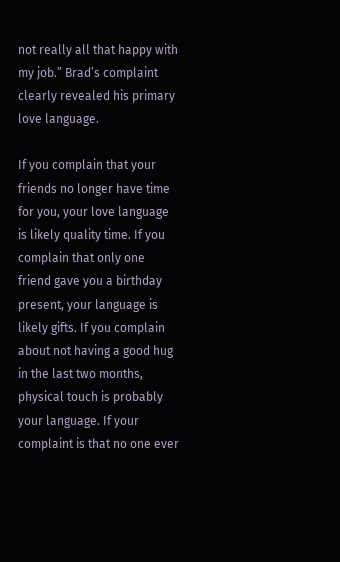not really all that happy with my job.” Brad’s complaint clearly revealed his primary love language.

If you complain that your friends no longer have time for you, your love language is likely quality time. If you complain that only one friend gave you a birthday present, your language is likely gifts. If you complain about not having a good hug in the last two months, physical touch is probably your language. If your complaint is that no one ever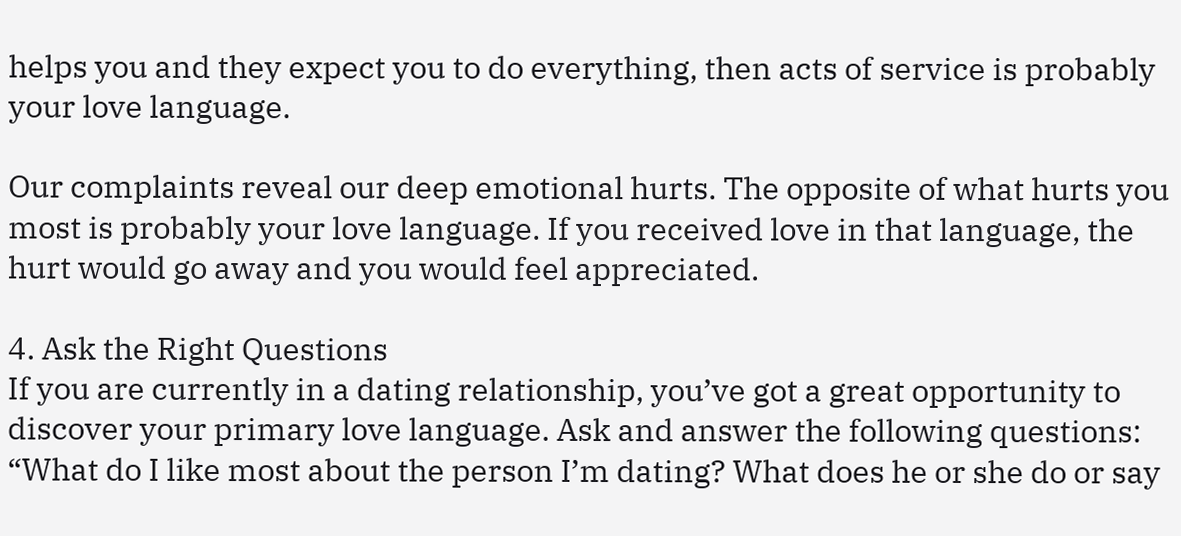helps you and they expect you to do everything, then acts of service is probably your love language.

Our complaints reveal our deep emotional hurts. The opposite of what hurts you most is probably your love language. If you received love in that language, the hurt would go away and you would feel appreciated.

4. Ask the Right Questions
If you are currently in a dating relationship, you’ve got a great opportunity to discover your primary love language. Ask and answer the following questions: “What do I like most about the person I’m dating? What does he or she do or say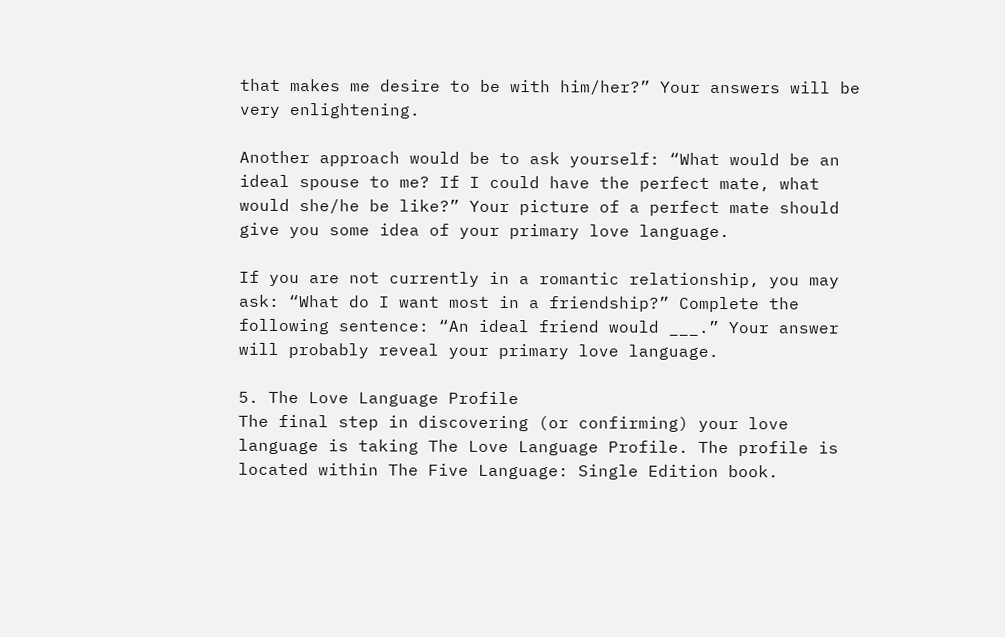that makes me desire to be with him/her?” Your answers will be very enlightening.

Another approach would be to ask yourself: “What would be an ideal spouse to me? If I could have the perfect mate, what would she/he be like?” Your picture of a perfect mate should give you some idea of your primary love language.

If you are not currently in a romantic relationship, you may ask: “What do I want most in a friendship?” Complete the following sentence: “An ideal friend would ___.” Your answer will probably reveal your primary love language.

5. The Love Language Profile
The final step in discovering (or confirming) your love language is taking The Love Language Profile. The profile is located within The Five Language: Single Edition book.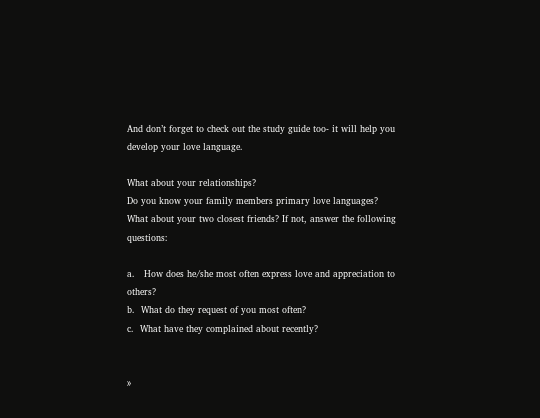And don’t forget to check out the study guide too- it will help you develop your love language.

What about your relationships?
Do you know your family members primary love languages? What about your two closest friends? If not, answer the following questions:

a.   How does he/she most often express love and appreciation to others?
b.  What do they request of you most often?
c.  What have they complained about recently?


»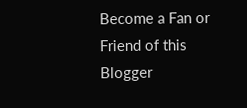Become a Fan or Friend of this Blogger